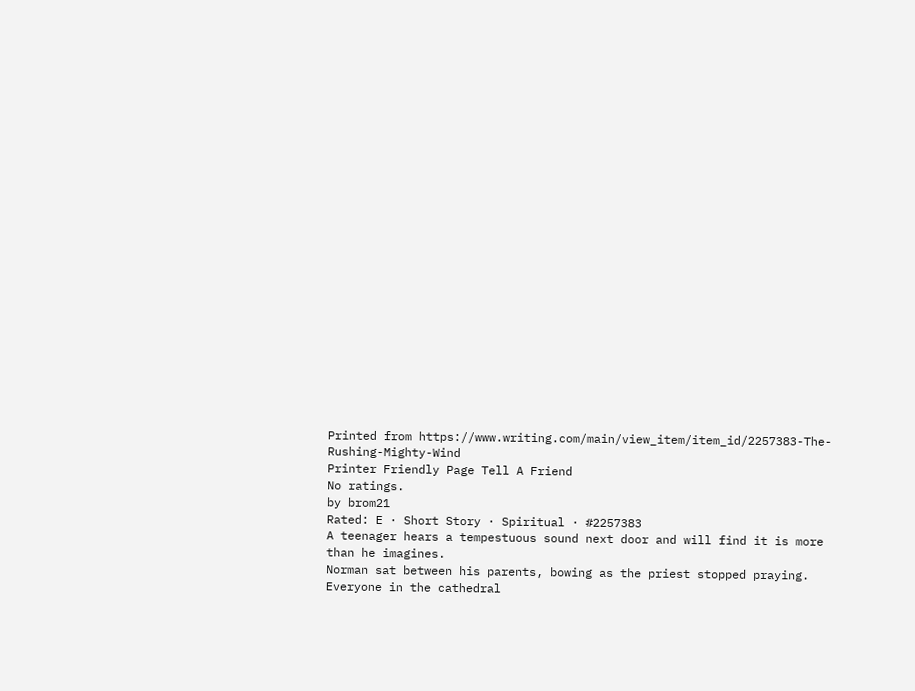Printed from https://www.writing.com/main/view_item/item_id/2257383-The-Rushing-Mighty-Wind
Printer Friendly Page Tell A Friend
No ratings.
by brom21
Rated: E · Short Story · Spiritual · #2257383
A teenager hears a tempestuous sound next door and will find it is more than he imagines.
Norman sat between his parents, bowing as the priest stopped praying. Everyone in the cathedral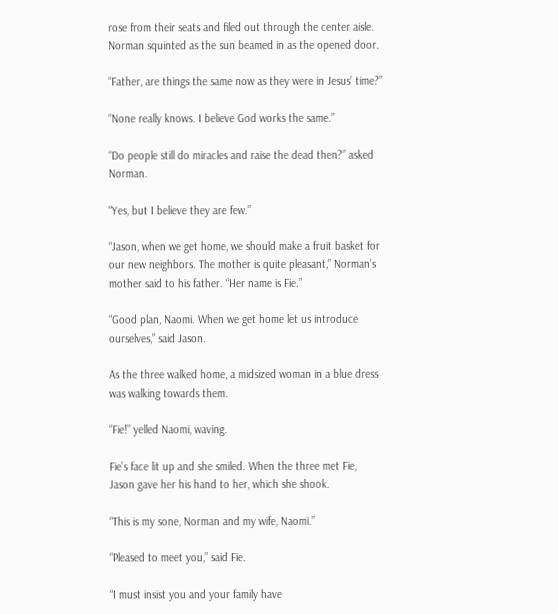rose from their seats and filed out through the center aisle. Norman squinted as the sun beamed in as the opened door.

“Father, are things the same now as they were in Jesus’ time?”

“None really knows. I believe God works the same.”

“Do people still do miracles and raise the dead then?” asked Norman.

“Yes, but I believe they are few.”

“Jason, when we get home, we should make a fruit basket for our new neighbors. The mother is quite pleasant,” Norman’s mother said to his father. “Her name is Fie.”

“Good plan, Naomi. When we get home let us introduce ourselves,” said Jason.

As the three walked home, a midsized woman in a blue dress was walking towards them.

“Fie!” yelled Naomi, waving.

Fie’s face lit up and she smiled. When the three met Fie, Jason gave her his hand to her, which she shook.

“This is my sone, Norman and my wife, Naomi.”

“Pleased to meet you,” said Fie.

“I must insist you and your family have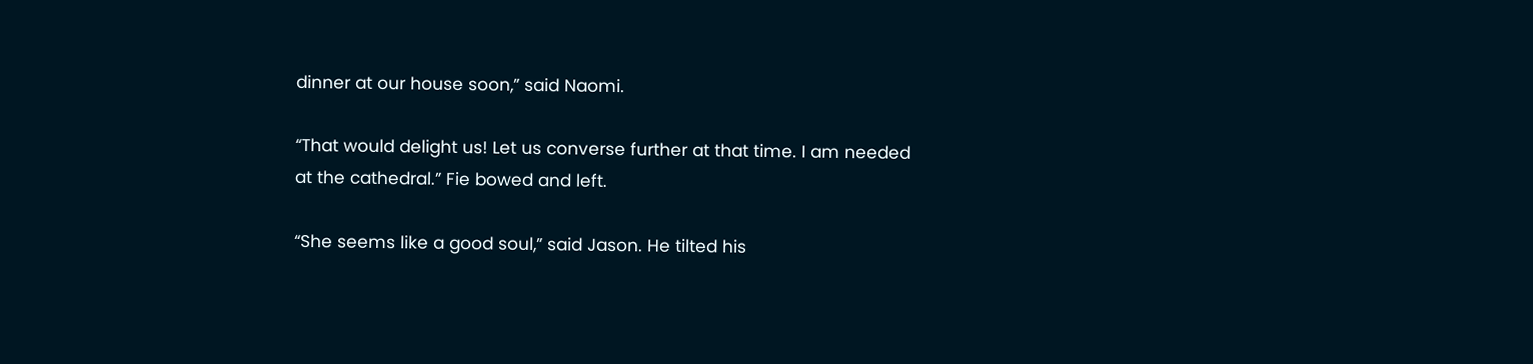dinner at our house soon,” said Naomi.

“That would delight us! Let us converse further at that time. I am needed at the cathedral.” Fie bowed and left.

“She seems like a good soul,” said Jason. He tilted his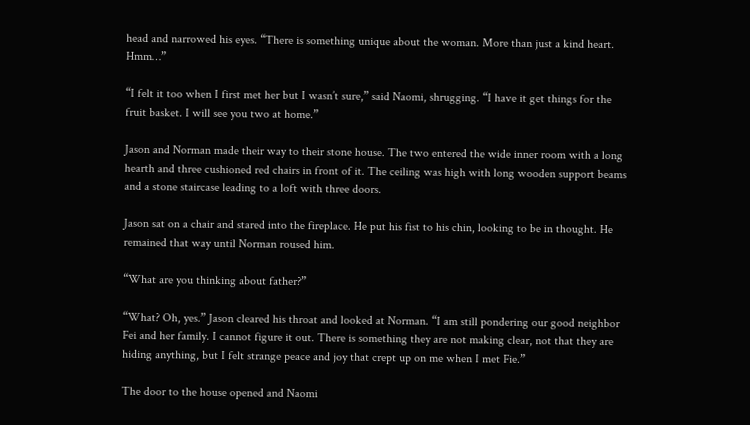head and narrowed his eyes. “There is something unique about the woman. More than just a kind heart. Hmm…”

“I felt it too when I first met her but I wasn’t sure,” said Naomi, shrugging. “I have it get things for the fruit basket. I will see you two at home.”

Jason and Norman made their way to their stone house. The two entered the wide inner room with a long hearth and three cushioned red chairs in front of it. The ceiling was high with long wooden support beams and a stone staircase leading to a loft with three doors.

Jason sat on a chair and stared into the fireplace. He put his fist to his chin, looking to be in thought. He remained that way until Norman roused him.

“What are you thinking about father?”

“What? Oh, yes.” Jason cleared his throat and looked at Norman. “I am still pondering our good neighbor Fei and her family. I cannot figure it out. There is something they are not making clear, not that they are hiding anything, but I felt strange peace and joy that crept up on me when I met Fie.”

The door to the house opened and Naomi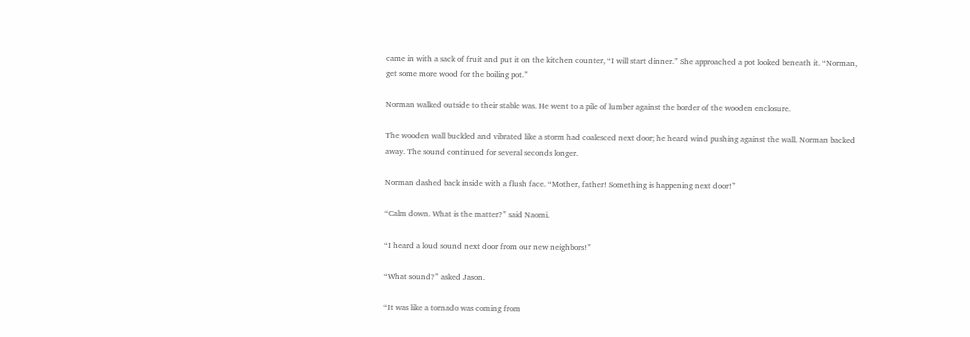came in with a sack of fruit and put it on the kitchen counter, “I will start dinner.” She approached a pot looked beneath it. “Norman, get some more wood for the boiling pot.”

Norman walked outside to their stable was. He went to a pile of lumber against the border of the wooden enclosure.

The wooden wall buckled and vibrated like a storm had coalesced next door; he heard wind pushing against the wall. Norman backed away. The sound continued for several seconds longer.

Norman dashed back inside with a flush face. “Mother, father! Something is happening next door!”

“Calm down. What is the matter?” said Naomi.

“I heard a loud sound next door from our new neighbors!”

“What sound?” asked Jason.

“It was like a tornado was coming from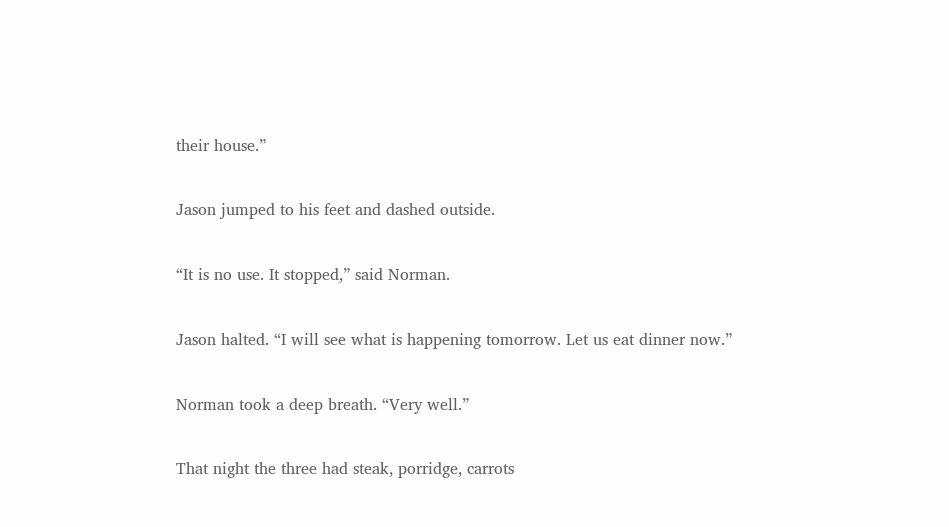their house.”

Jason jumped to his feet and dashed outside.

“It is no use. It stopped,” said Norman.

Jason halted. “I will see what is happening tomorrow. Let us eat dinner now.”

Norman took a deep breath. “Very well.”

That night the three had steak, porridge, carrots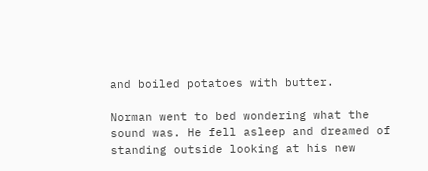and boiled potatoes with butter.

Norman went to bed wondering what the sound was. He fell asleep and dreamed of standing outside looking at his new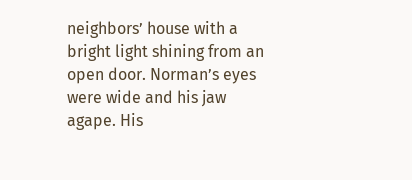neighbors’ house with a bright light shining from an open door. Norman’s eyes were wide and his jaw agape. His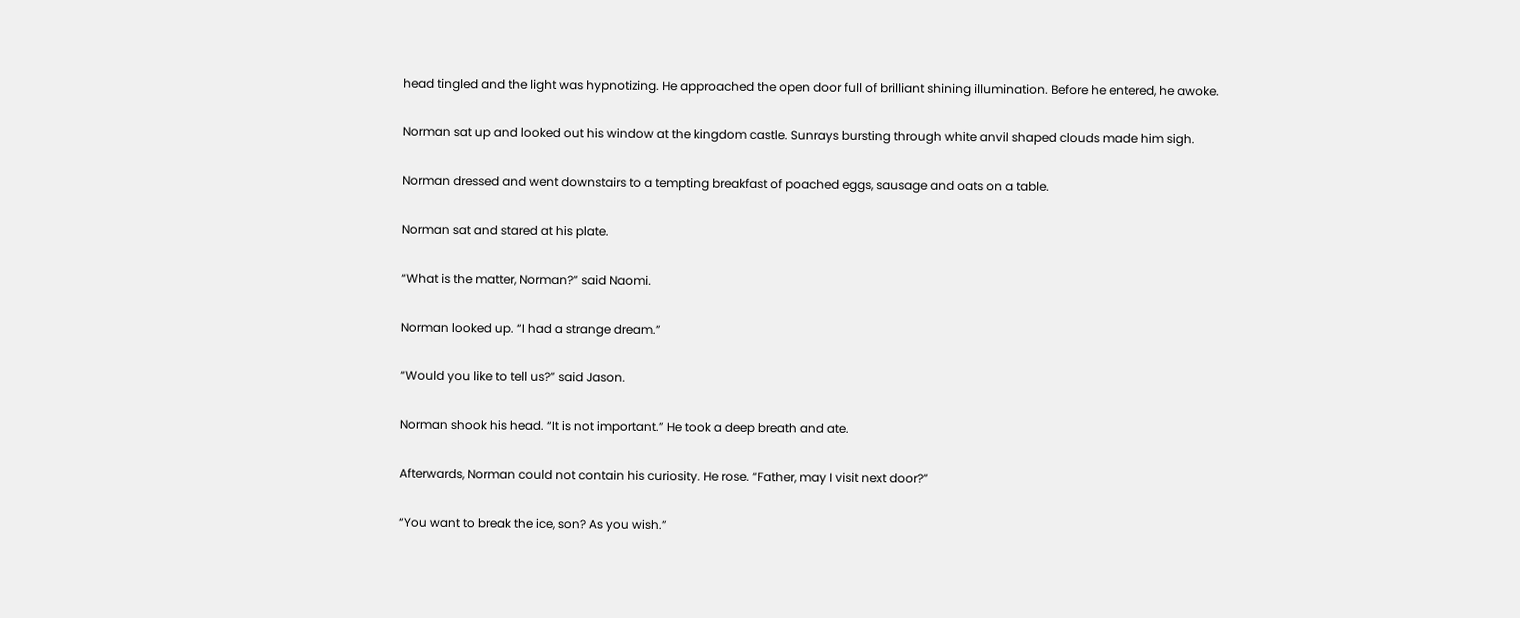head tingled and the light was hypnotizing. He approached the open door full of brilliant shining illumination. Before he entered, he awoke.

Norman sat up and looked out his window at the kingdom castle. Sunrays bursting through white anvil shaped clouds made him sigh.

Norman dressed and went downstairs to a tempting breakfast of poached eggs, sausage and oats on a table.

Norman sat and stared at his plate.

“What is the matter, Norman?” said Naomi.

Norman looked up. “I had a strange dream.”

“Would you like to tell us?” said Jason.

Norman shook his head. “It is not important.” He took a deep breath and ate.

Afterwards, Norman could not contain his curiosity. He rose. “Father, may I visit next door?”

“You want to break the ice, son? As you wish.”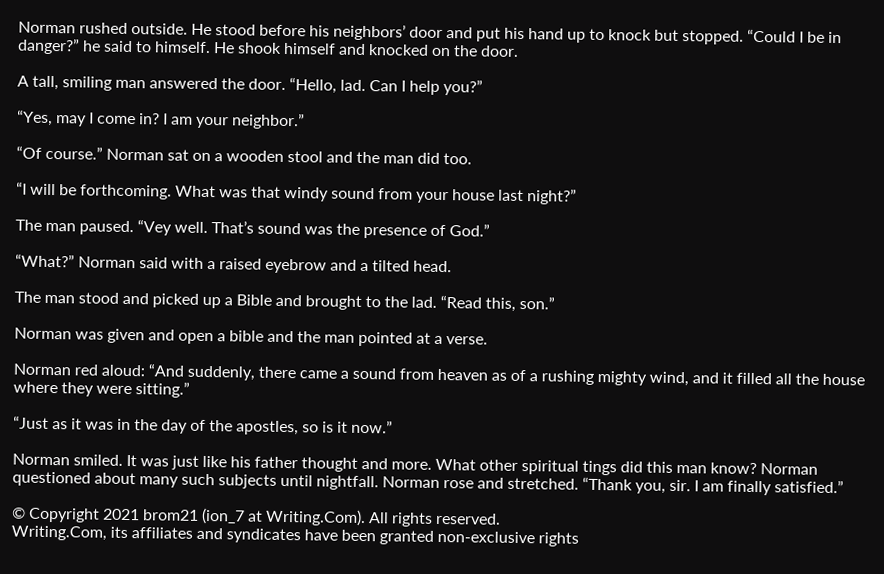Norman rushed outside. He stood before his neighbors’ door and put his hand up to knock but stopped. “Could I be in danger?” he said to himself. He shook himself and knocked on the door.

A tall, smiling man answered the door. “Hello, lad. Can I help you?”

“Yes, may I come in? I am your neighbor.”

“Of course.” Norman sat on a wooden stool and the man did too.

“I will be forthcoming. What was that windy sound from your house last night?”

The man paused. “Vey well. That’s sound was the presence of God.”

“What?” Norman said with a raised eyebrow and a tilted head.

The man stood and picked up a Bible and brought to the lad. “Read this, son.”

Norman was given and open a bible and the man pointed at a verse.

Norman red aloud: “And suddenly, there came a sound from heaven as of a rushing mighty wind, and it filled all the house where they were sitting.”

“Just as it was in the day of the apostles, so is it now.”

Norman smiled. It was just like his father thought and more. What other spiritual tings did this man know? Norman questioned about many such subjects until nightfall. Norman rose and stretched. “Thank you, sir. I am finally satisfied.”

© Copyright 2021 brom21 (ion_7 at Writing.Com). All rights reserved.
Writing.Com, its affiliates and syndicates have been granted non-exclusive rights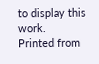to display this work.
Printed from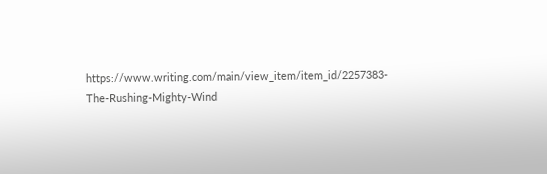https://www.writing.com/main/view_item/item_id/2257383-The-Rushing-Mighty-Wind